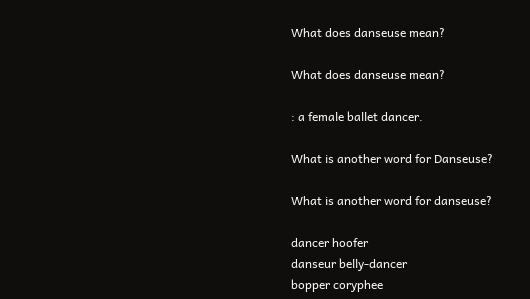What does danseuse mean?

What does danseuse mean?

: a female ballet dancer.

What is another word for Danseuse?

What is another word for danseuse?

dancer hoofer
danseur belly-dancer
bopper coryphee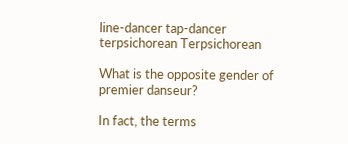line-dancer tap-dancer
terpsichorean Terpsichorean

What is the opposite gender of premier danseur?

In fact, the terms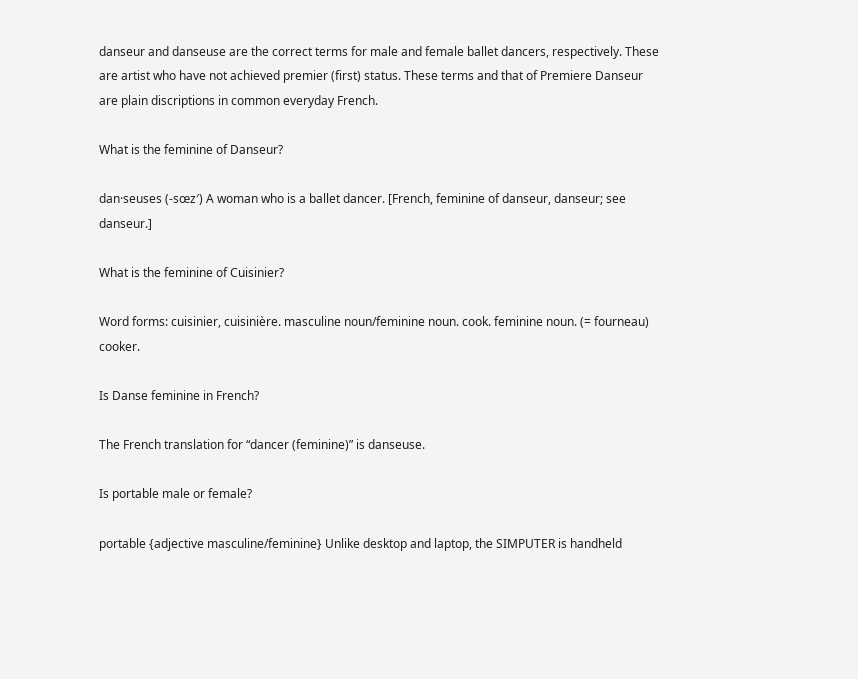danseur and danseuse are the correct terms for male and female ballet dancers, respectively. These are artist who have not achieved premier (first) status. These terms and that of Premiere Danseur are plain discriptions in common everyday French.

What is the feminine of Danseur?

dan·seuses (-sœz′) A woman who is a ballet dancer. [French, feminine of danseur, danseur; see danseur.]

What is the feminine of Cuisinier?

Word forms: cuisinier, cuisinière. masculine noun/feminine noun. cook. feminine noun. (= fourneau) cooker.

Is Danse feminine in French?

The French translation for “dancer (feminine)” is danseuse.

Is portable male or female?

portable {adjective masculine/feminine} Unlike desktop and laptop, the SIMPUTER is handheld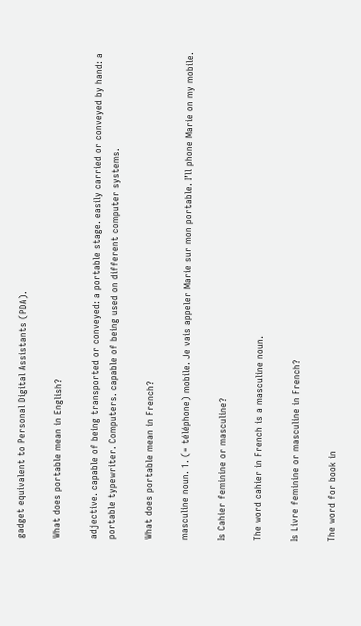gadget equivalent to Personal Digital Assistants (PDA).

What does portable mean in English?

adjective. capable of being transported or conveyed: a portable stage. easily carried or conveyed by hand: a portable typewriter. Computers. capable of being used on different computer systems.

What does portable mean in French?

masculine noun. 1. (= téléphone) mobile. Je vais appeler Marie sur mon portable. I’ll phone Marie on my mobile.

Is Cahier feminine or masculine?

The word cahier in French is a masculine noun.

Is Livre feminine or masculine in French?

The word for book in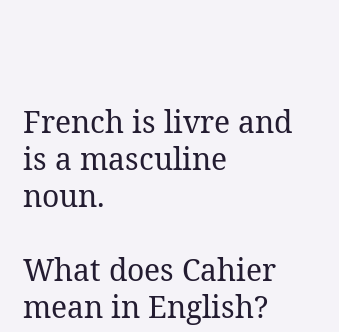French is livre and is a masculine noun.

What does Cahier mean in English?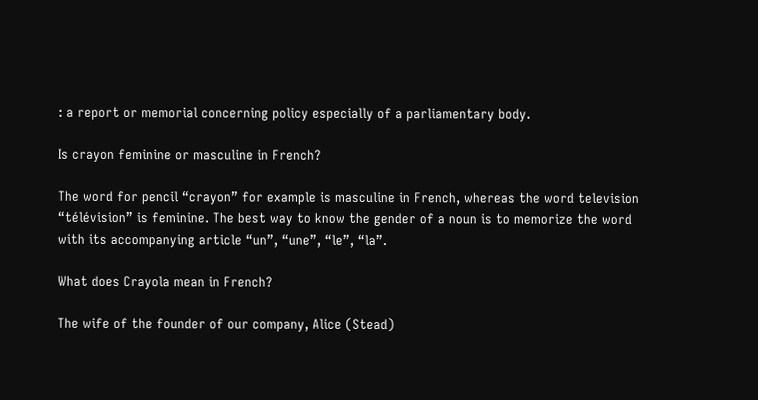: a report or memorial concerning policy especially of a parliamentary body.

Is crayon feminine or masculine in French?

The word for pencil “crayon” for example is masculine in French, whereas the word television “télévision” is feminine. The best way to know the gender of a noun is to memorize the word with its accompanying article “un”, “une”, “le”, “la”.

What does Crayola mean in French?

The wife of the founder of our company, Alice (Stead)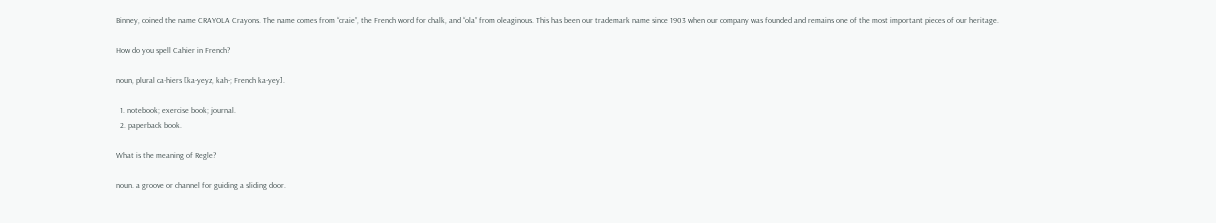Binney, coined the name CRAYOLA Crayons. The name comes from “craie”, the French word for chalk, and “ola” from oleaginous. This has been our trademark name since 1903 when our company was founded and remains one of the most important pieces of our heritage.

How do you spell Cahier in French?

noun, plural ca·hiers [ka-yeyz, kah-; French ka-yey].

  1. notebook; exercise book; journal.
  2. paperback book.

What is the meaning of Regle?

noun. a groove or channel for guiding a sliding door.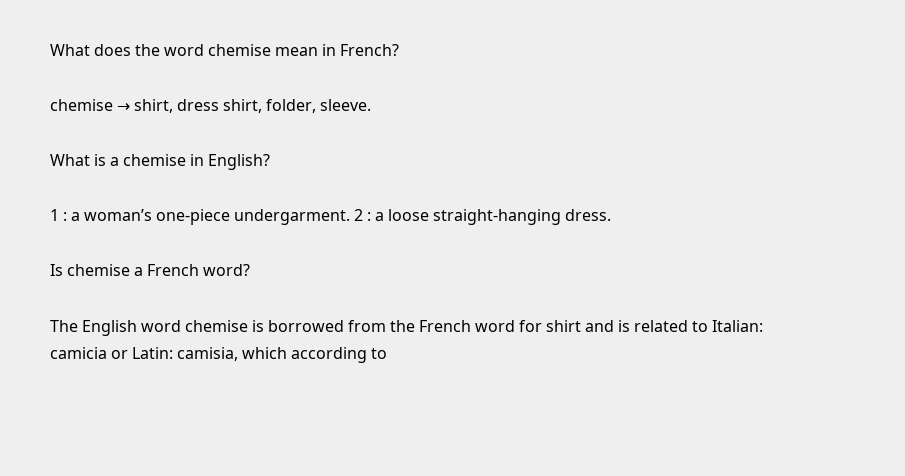What does the word chemise mean in French?

chemise → shirt, dress shirt, folder, sleeve.

What is a chemise in English?

1 : a woman’s one-piece undergarment. 2 : a loose straight-hanging dress.

Is chemise a French word?

The English word chemise is borrowed from the French word for shirt and is related to Italian: camicia or Latin: camisia, which according to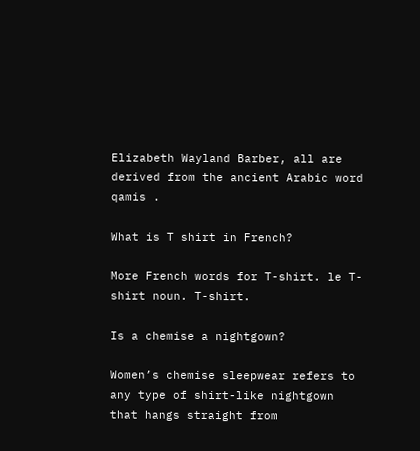Elizabeth Wayland Barber, all are derived from the ancient Arabic word qamis .

What is T shirt in French?

More French words for T-shirt. le T-shirt noun. T-shirt.

Is a chemise a nightgown?

Women’s chemise sleepwear refers to any type of shirt-like nightgown that hangs straight from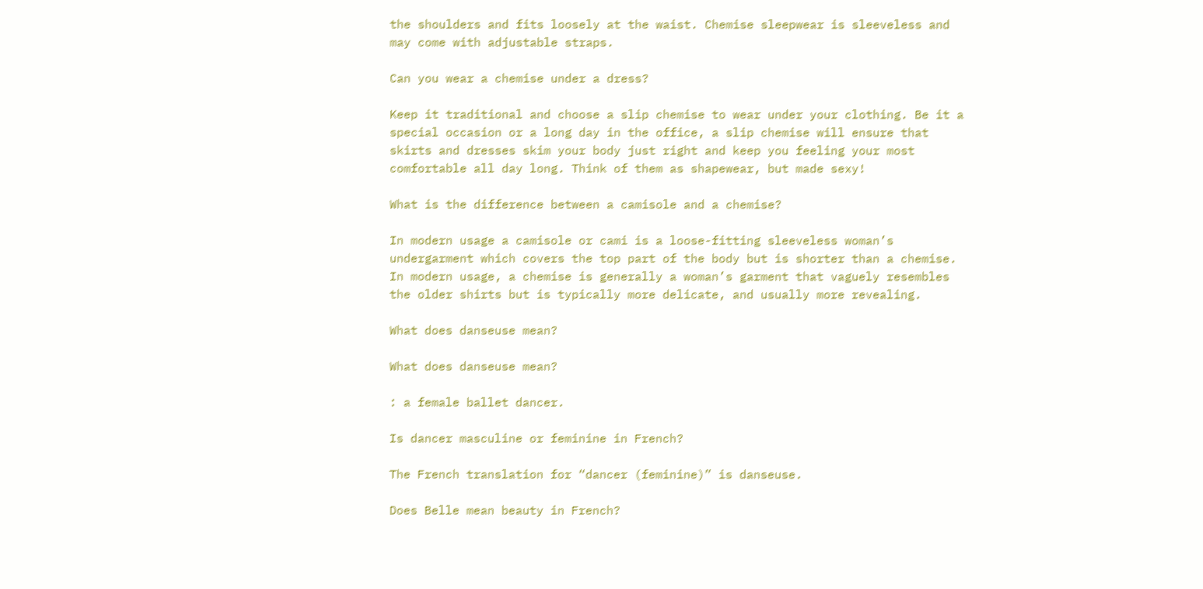the shoulders and fits loosely at the waist. Chemise sleepwear is sleeveless and may come with adjustable straps.

Can you wear a chemise under a dress?

Keep it traditional and choose a slip chemise to wear under your clothing. Be it a special occasion or a long day in the office, a slip chemise will ensure that skirts and dresses skim your body just right and keep you feeling your most comfortable all day long. Think of them as shapewear, but made sexy!

What is the difference between a camisole and a chemise?

In modern usage a camisole or cami is a loose-fitting sleeveless woman’s undergarment which covers the top part of the body but is shorter than a chemise. In modern usage, a chemise is generally a woman’s garment that vaguely resembles the older shirts but is typically more delicate, and usually more revealing.

What does danseuse mean?

What does danseuse mean?

: a female ballet dancer.

Is dancer masculine or feminine in French?

The French translation for “dancer (feminine)” is danseuse.

Does Belle mean beauty in French?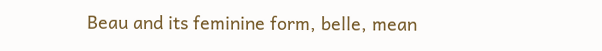Beau and its feminine form, belle, mean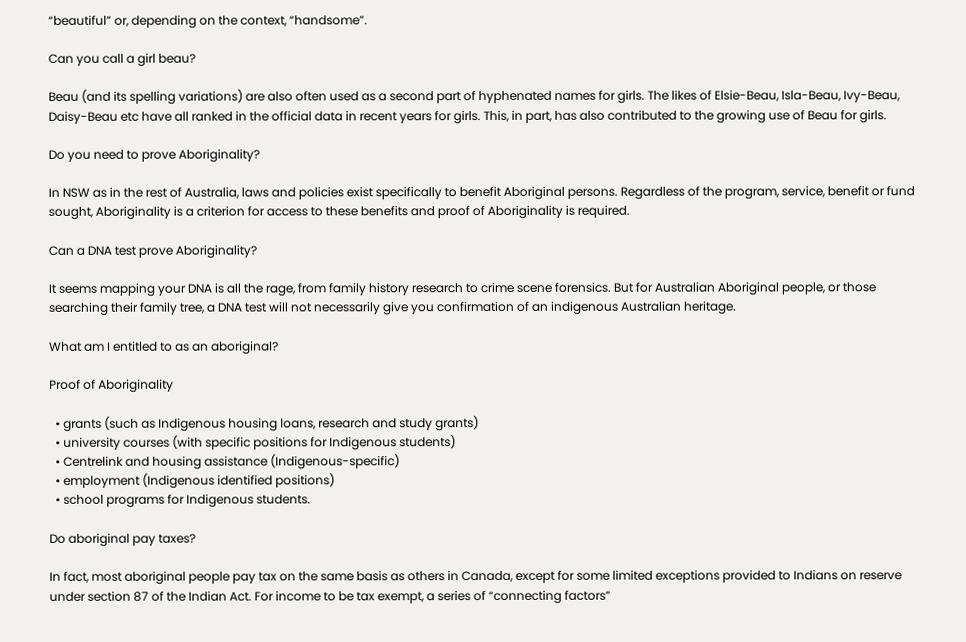“beautiful” or, depending on the context, “handsome”.

Can you call a girl beau?

Beau (and its spelling variations) are also often used as a second part of hyphenated names for girls. The likes of Elsie-Beau, Isla-Beau, Ivy-Beau, Daisy-Beau etc have all ranked in the official data in recent years for girls. This, in part, has also contributed to the growing use of Beau for girls.

Do you need to prove Aboriginality?

In NSW as in the rest of Australia, laws and policies exist specifically to benefit Aboriginal persons. Regardless of the program, service, benefit or fund sought, Aboriginality is a criterion for access to these benefits and proof of Aboriginality is required.

Can a DNA test prove Aboriginality?

It seems mapping your DNA is all the rage, from family history research to crime scene forensics. But for Australian Aboriginal people, or those searching their family tree, a DNA test will not necessarily give you confirmation of an indigenous Australian heritage.

What am I entitled to as an aboriginal?

Proof of Aboriginality

  • grants (such as Indigenous housing loans, research and study grants)
  • university courses (with specific positions for Indigenous students)
  • Centrelink and housing assistance (Indigenous-specific)
  • employment (Indigenous identified positions)
  • school programs for Indigenous students.

Do aboriginal pay taxes?

In fact, most aboriginal people pay tax on the same basis as others in Canada, except for some limited exceptions provided to Indians on reserve under section 87 of the Indian Act. For income to be tax exempt, a series of “connecting factors”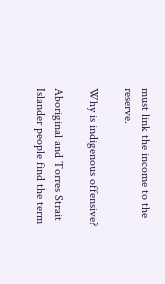must link the income to the reserve.

Why is indigenous offensive?

Aboriginal and Torres Strait Islander people find the term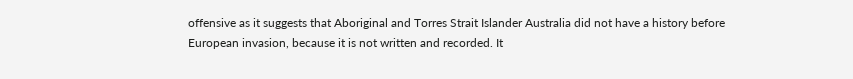offensive as it suggests that Aboriginal and Torres Strait Islander Australia did not have a history before European invasion, because it is not written and recorded. It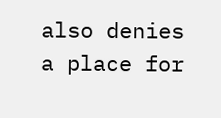also denies a place for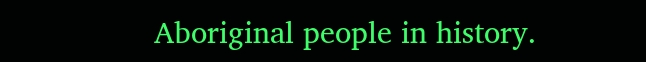Aboriginal people in history.